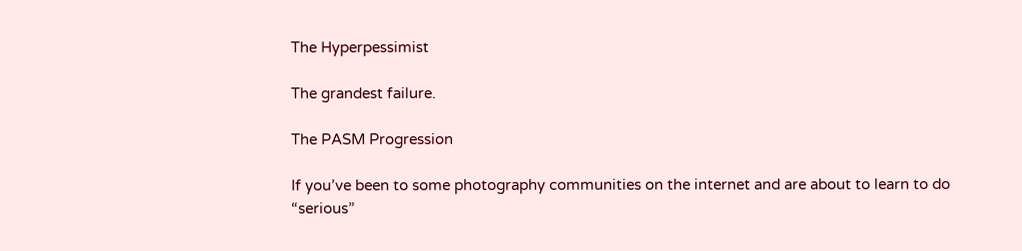The Hyperpessimist

The grandest failure.

The PASM Progression

If you’ve been to some photography communities on the internet and are about to learn to do “serious”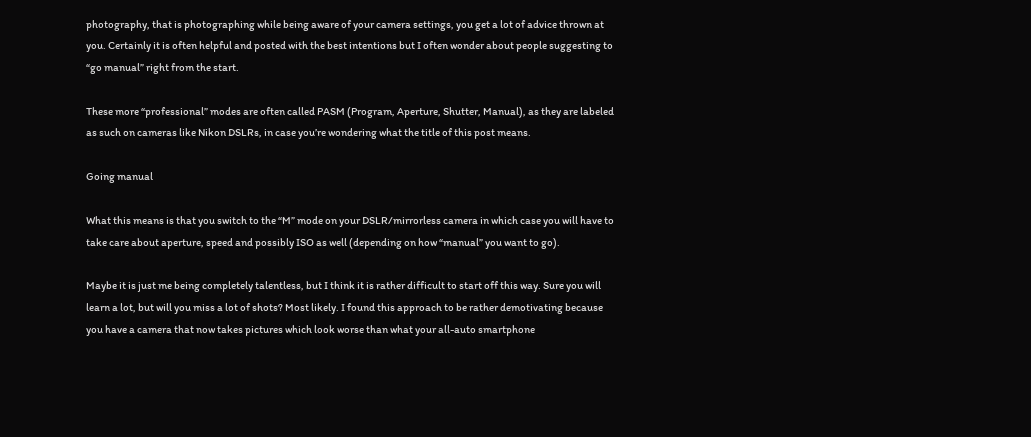photography, that is photographing while being aware of your camera settings, you get a lot of advice thrown at you. Certainly it is often helpful and posted with the best intentions but I often wonder about people suggesting to “go manual” right from the start.

These more “professional” modes are often called PASM (Program, Aperture, Shutter, Manual), as they are labeled as such on cameras like Nikon DSLRs, in case you’re wondering what the title of this post means.

Going manual

What this means is that you switch to the “M” mode on your DSLR/mirrorless camera in which case you will have to take care about aperture, speed and possibly ISO as well (depending on how “manual” you want to go).

Maybe it is just me being completely talentless, but I think it is rather difficult to start off this way. Sure you will learn a lot, but will you miss a lot of shots? Most likely. I found this approach to be rather demotivating because you have a camera that now takes pictures which look worse than what your all-auto smartphone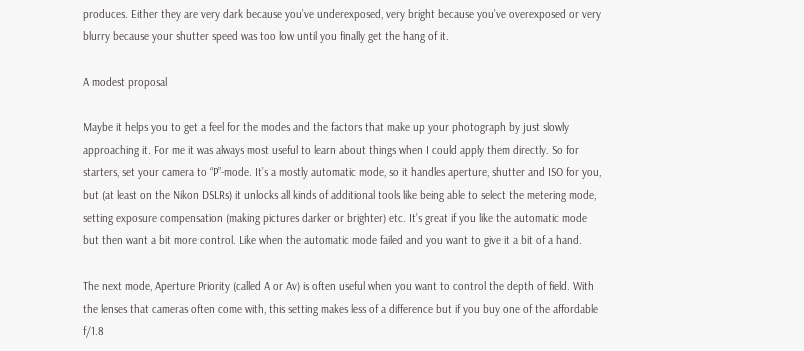produces. Either they are very dark because you’ve underexposed, very bright because you’ve overexposed or very blurry because your shutter speed was too low until you finally get the hang of it.

A modest proposal

Maybe it helps you to get a feel for the modes and the factors that make up your photograph by just slowly approaching it. For me it was always most useful to learn about things when I could apply them directly. So for starters, set your camera to “P”-mode. It’s a mostly automatic mode, so it handles aperture, shutter and ISO for you, but (at least on the Nikon DSLRs) it unlocks all kinds of additional tools like being able to select the metering mode, setting exposure compensation (making pictures darker or brighter) etc. It’s great if you like the automatic mode but then want a bit more control. Like when the automatic mode failed and you want to give it a bit of a hand.

The next mode, Aperture Priority (called A or Av) is often useful when you want to control the depth of field. With the lenses that cameras often come with, this setting makes less of a difference but if you buy one of the affordable f/1.8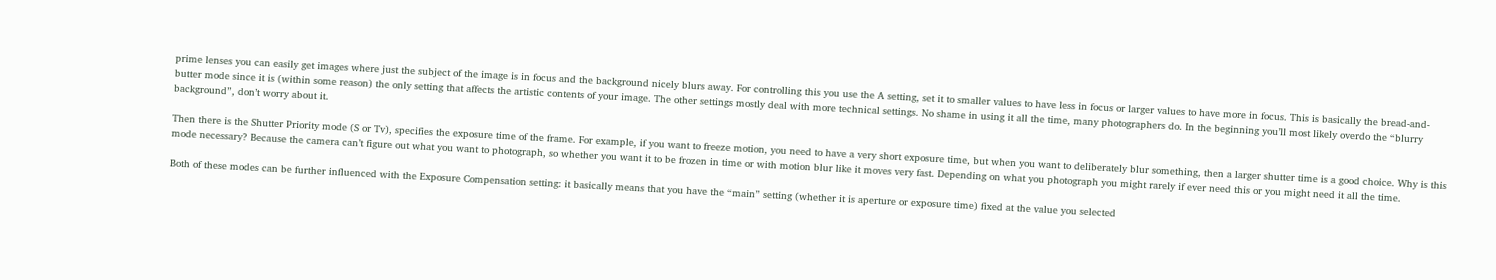prime lenses you can easily get images where just the subject of the image is in focus and the background nicely blurs away. For controlling this you use the A setting, set it to smaller values to have less in focus or larger values to have more in focus. This is basically the bread-and-butter mode since it is (within some reason) the only setting that affects the artistic contents of your image. The other settings mostly deal with more technical settings. No shame in using it all the time, many photographers do. In the beginning you’ll most likely overdo the “blurry background”, don’t worry about it.

Then there is the Shutter Priority mode (S or Tv), specifies the exposure time of the frame. For example, if you want to freeze motion, you need to have a very short exposure time, but when you want to deliberately blur something, then a larger shutter time is a good choice. Why is this mode necessary? Because the camera can’t figure out what you want to photograph, so whether you want it to be frozen in time or with motion blur like it moves very fast. Depending on what you photograph you might rarely if ever need this or you might need it all the time.

Both of these modes can be further influenced with the Exposure Compensation setting: it basically means that you have the “main” setting (whether it is aperture or exposure time) fixed at the value you selected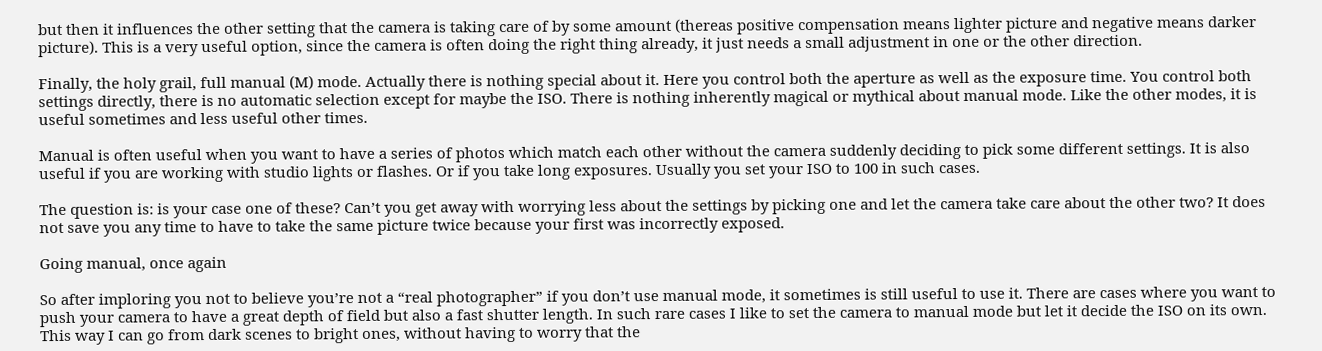but then it influences the other setting that the camera is taking care of by some amount (thereas positive compensation means lighter picture and negative means darker picture). This is a very useful option, since the camera is often doing the right thing already, it just needs a small adjustment in one or the other direction.

Finally, the holy grail, full manual (M) mode. Actually there is nothing special about it. Here you control both the aperture as well as the exposure time. You control both settings directly, there is no automatic selection except for maybe the ISO. There is nothing inherently magical or mythical about manual mode. Like the other modes, it is useful sometimes and less useful other times.

Manual is often useful when you want to have a series of photos which match each other without the camera suddenly deciding to pick some different settings. It is also useful if you are working with studio lights or flashes. Or if you take long exposures. Usually you set your ISO to 100 in such cases.

The question is: is your case one of these? Can’t you get away with worrying less about the settings by picking one and let the camera take care about the other two? It does not save you any time to have to take the same picture twice because your first was incorrectly exposed.

Going manual, once again

So after imploring you not to believe you’re not a “real photographer” if you don’t use manual mode, it sometimes is still useful to use it. There are cases where you want to push your camera to have a great depth of field but also a fast shutter length. In such rare cases I like to set the camera to manual mode but let it decide the ISO on its own. This way I can go from dark scenes to bright ones, without having to worry that the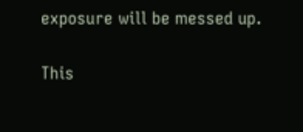exposure will be messed up.

This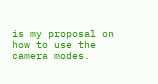is my proposal on how to use the camera modes.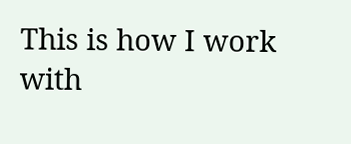This is how I work with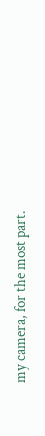my camera, for the most part.